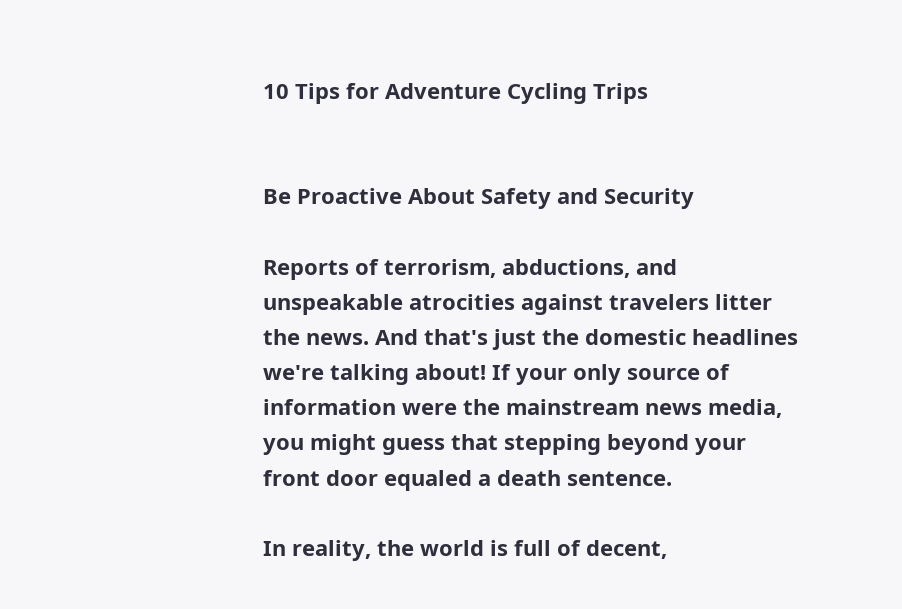10 Tips for Adventure Cycling Trips


Be Proactive About Safety and Security

Reports of terrorism, abductions, and unspeakable atrocities against travelers litter the news. And that's just the domestic headlines we're talking about! If your only source of information were the mainstream news media, you might guess that stepping beyond your front door equaled a death sentence.

In reality, the world is full of decent,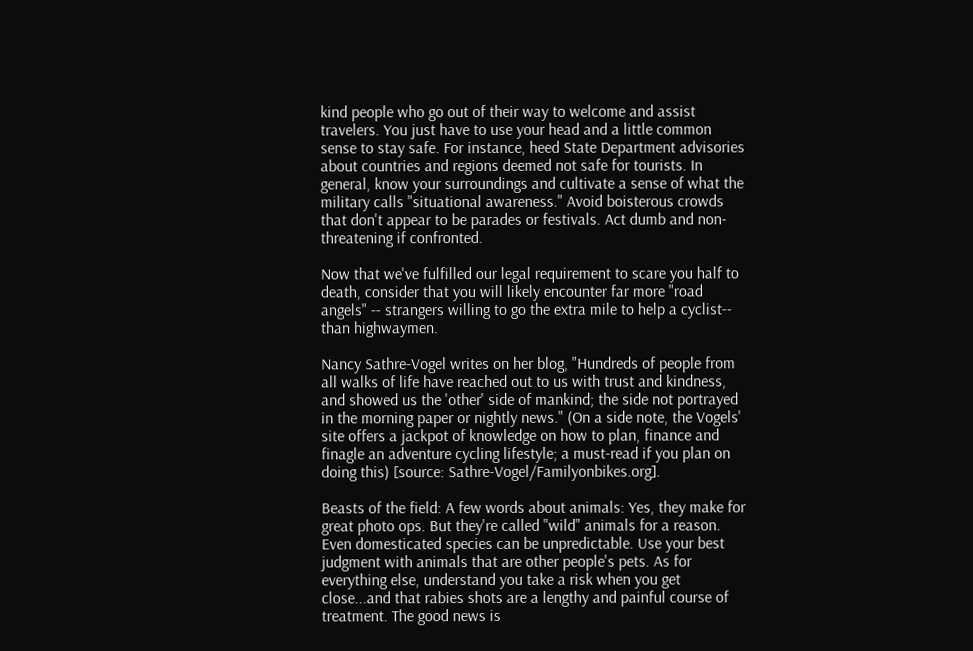kind people who go out of their way to welcome and assist travelers. You just have to use your head and a little common sense to stay safe. For instance, heed State Department advisories about countries and regions deemed not safe for tourists. In general, know your surroundings and cultivate a sense of what the military calls "situational awareness." Avoid boisterous crowds that don't appear to be parades or festivals. Act dumb and non-threatening if confronted.

Now that we've fulfilled our legal requirement to scare you half to death, consider that you will likely encounter far more "road angels" -- strangers willing to go the extra mile to help a cyclist-- than highwaymen.

Nancy Sathre-Vogel writes on her blog, "Hundreds of people from all walks of life have reached out to us with trust and kindness, and showed us the 'other' side of mankind; the side not portrayed in the morning paper or nightly news." (On a side note, the Vogels' site offers a jackpot of knowledge on how to plan, finance and finagle an adventure cycling lifestyle; a must-read if you plan on doing this) [source: Sathre-Vogel/Familyonbikes.org].

Beasts of the field: A few words about animals: Yes, they make for great photo ops. But they're called "wild" animals for a reason. Even domesticated species can be unpredictable. Use your best judgment with animals that are other people's pets. As for everything else, understand you take a risk when you get close...and that rabies shots are a lengthy and painful course of treatment. The good news is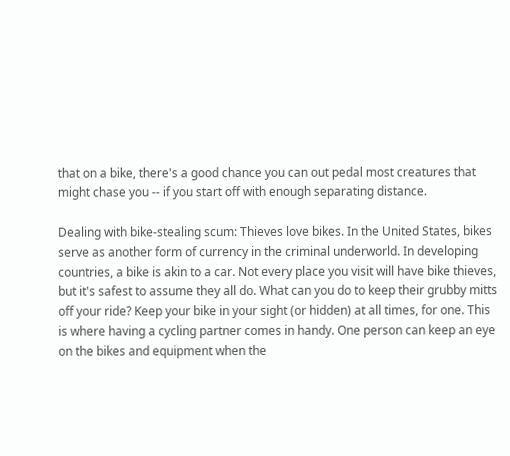that on a bike, there's a good chance you can out pedal most creatures that might chase you -- if you start off with enough separating distance.

Dealing with bike-stealing scum: Thieves love bikes. In the United States, bikes serve as another form of currency in the criminal underworld. In developing countries, a bike is akin to a car. Not every place you visit will have bike thieves, but it's safest to assume they all do. What can you do to keep their grubby mitts off your ride? Keep your bike in your sight (or hidden) at all times, for one. This is where having a cycling partner comes in handy. One person can keep an eye on the bikes and equipment when the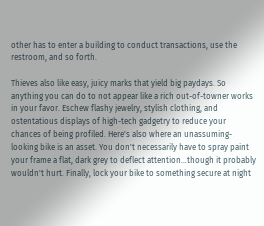other has to enter a building to conduct transactions, use the restroom, and so forth.

Thieves also like easy, juicy marks that yield big paydays. So anything you can do to not appear like a rich out-of-towner works in your favor. Eschew flashy jewelry, stylish clothing, and ostentatious displays of high-tech gadgetry to reduce your chances of being profiled. Here's also where an unassuming-looking bike is an asset. You don't necessarily have to spray paint your frame a flat, dark grey to deflect attention...though it probably wouldn't hurt. Finally, lock your bike to something secure at night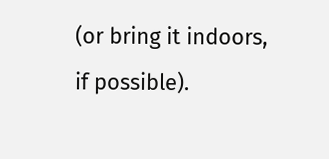(or bring it indoors, if possible).